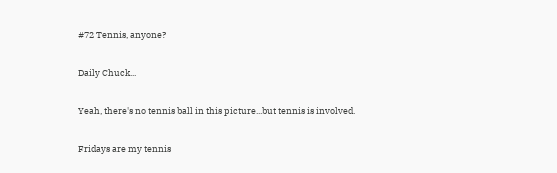#72 Tennis, anyone?

Daily Chuck...

Yeah, there's no tennis ball in this picture...but tennis is involved.

Fridays are my tennis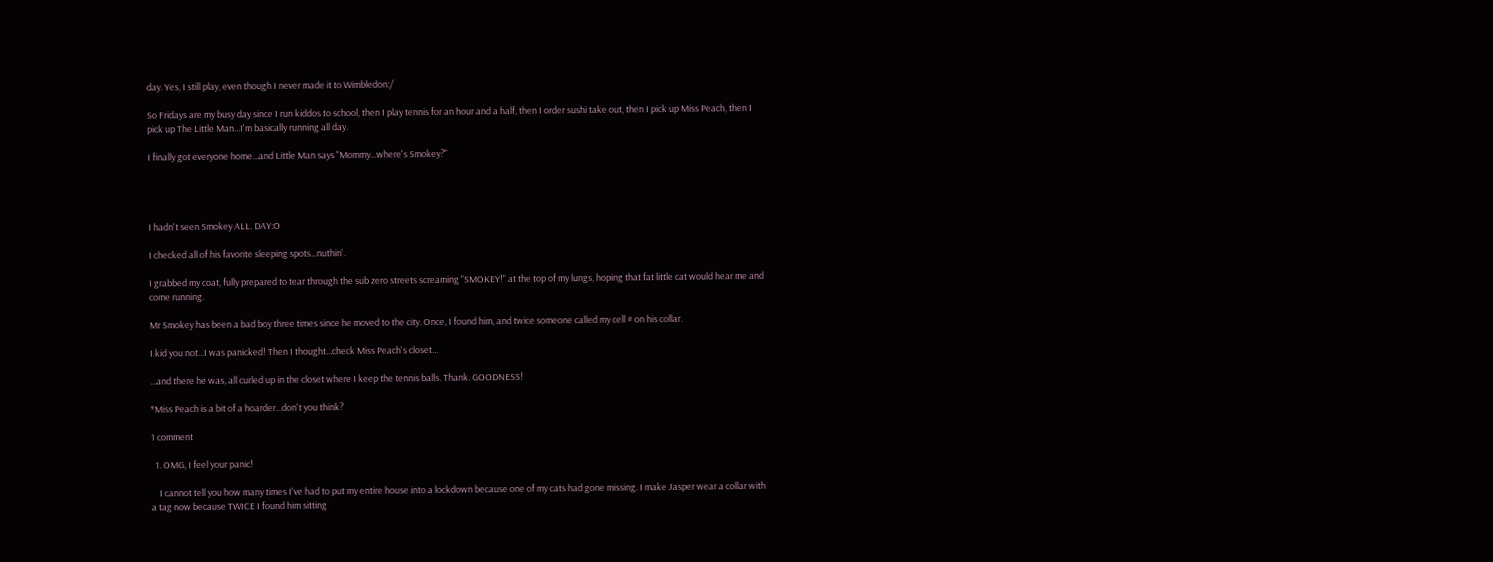day. Yes, I still play, even though I never made it to Wimbledon:/

So Fridays are my busy day since I run kiddos to school, then I play tennis for an hour and a half, then I order sushi take out, then I pick up Miss Peach, then I pick up The Little Man...I'm basically running all day.

I finally got everyone home...and Little Man says "Mommy...where's Smokey?"




I hadn't seen Smokey ALL. DAY:O

I checked all of his favorite sleeping spots...nuthin'.

I grabbed my coat, fully prepared to tear through the sub zero streets screaming "SMOKEY!" at the top of my lungs, hoping that fat little cat would hear me and come running.

Mr Smokey has been a bad boy three times since he moved to the city. Once, I found him, and twice someone called my cell # on his collar.

I kid you not...I was panicked! Then I thought...check Miss Peach's closet...

...and there he was, all curled up in the closet where I keep the tennis balls. Thank. GOODNESS!

*Miss Peach is a bit of a hoarder...don't you think?

1 comment

  1. OMG, I feel your panic!

    I cannot tell you how many times I've had to put my entire house into a lockdown because one of my cats had gone missing. I make Jasper wear a collar with a tag now because TWICE I found him sitting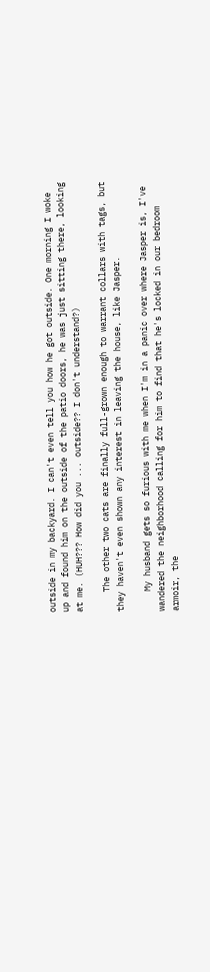outside in my backyard. I can't even tell you how he got outside. One morning I woke up and found him on the outside of the patio doors, he was just sitting there, looking at me. (HUH??? How did you ... outside?? I don't understand?)

    The other two cats are finally full-grown enough to warrant collars with tags, but they haven't even shown any interest in leaving the house, like Jasper.

    My husband gets so furious with me when I'm in a panic over where Jasper is, I've wandered the neighborhood calling for him to find that he's locked in our bedroom armoir, the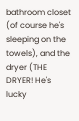bathroom closet (of course he's sleeping on the towels), and the dryer (THE DRYER! He's lucky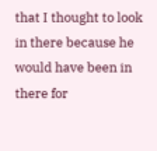that I thought to look in there because he would have been in there for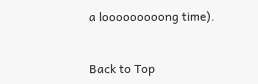a looooooooong time).


Back to Top